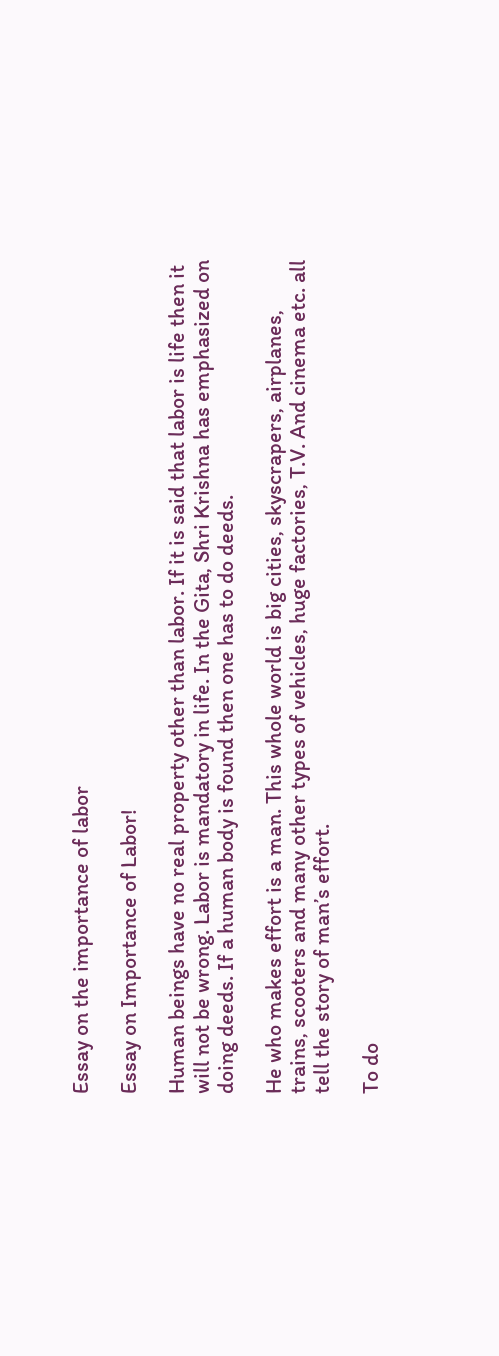Essay on the importance of labor

Essay on Importance of Labor!

Human beings have no real property other than labor. If it is said that labor is life then it will not be wrong. Labor is mandatory in life. In the Gita, Shri Krishna has emphasized on doing deeds. If a human body is found then one has to do deeds.

He who makes effort is a man. This whole world is big cities, skyscrapers, airplanes, trains, scooters and many other types of vehicles, huge factories, T.V. And cinema etc. all tell the story of man’s effort.

To do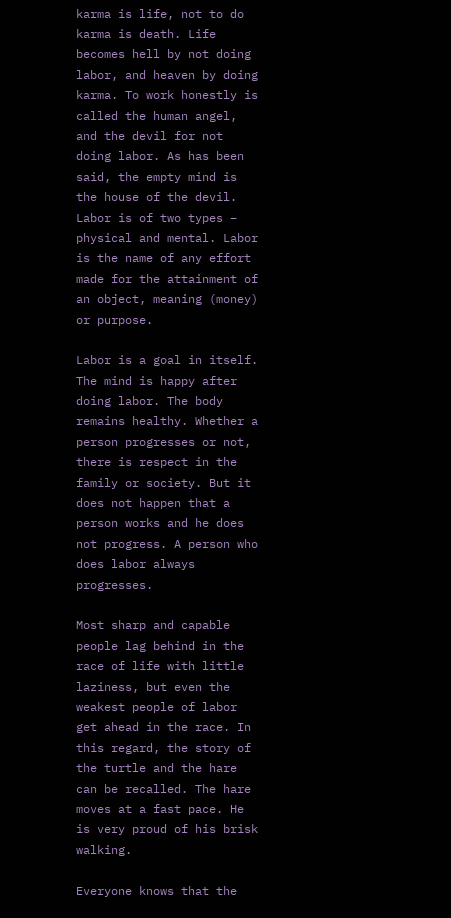karma is life, not to do karma is death. Life becomes hell by not doing labor, and heaven by doing karma. To work honestly is called the human angel, and the devil for not doing labor. As has been said, the empty mind is the house of the devil. Labor is of two types – physical and mental. Labor is the name of any effort made for the attainment of an object, meaning (money) or purpose.

Labor is a goal in itself. The mind is happy after doing labor. The body remains healthy. Whether a person progresses or not, there is respect in the family or society. But it does not happen that a person works and he does not progress. A person who does labor always progresses.

Most sharp and capable people lag behind in the race of life with little laziness, but even the weakest people of labor get ahead in the race. In this regard, the story of the turtle and the hare can be recalled. The hare moves at a fast pace. He is very proud of his brisk walking.

Everyone knows that the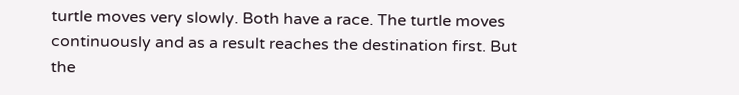turtle moves very slowly. Both have a race. The turtle moves continuously and as a result reaches the destination first. But the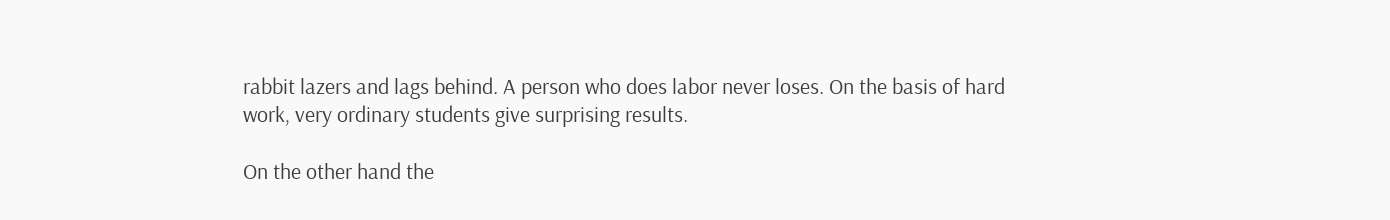rabbit lazers and lags behind. A person who does labor never loses. On the basis of hard work, very ordinary students give surprising results.

On the other hand the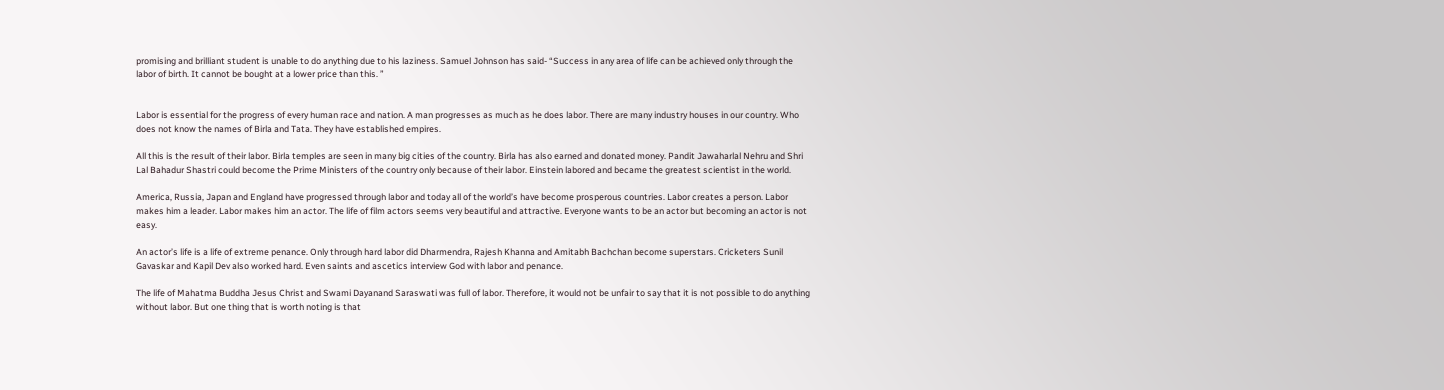promising and brilliant student is unable to do anything due to his laziness. Samuel Johnson has said- “Success in any area of life can be achieved only through the labor of birth. It cannot be bought at a lower price than this. ”


Labor is essential for the progress of every human race and nation. A man progresses as much as he does labor. There are many industry houses in our country. Who does not know the names of Birla and Tata. They have established empires.

All this is the result of their labor. Birla temples are seen in many big cities of the country. Birla has also earned and donated money. Pandit Jawaharlal Nehru and Shri Lal Bahadur Shastri could become the Prime Ministers of the country only because of their labor. Einstein labored and became the greatest scientist in the world.

America, Russia, Japan and England have progressed through labor and today all of the world’s have become prosperous countries. Labor creates a person. Labor makes him a leader. Labor makes him an actor. The life of film actors seems very beautiful and attractive. Everyone wants to be an actor but becoming an actor is not easy.

An actor’s life is a life of extreme penance. Only through hard labor did Dharmendra, Rajesh Khanna and Amitabh Bachchan become superstars. Cricketers Sunil Gavaskar and Kapil Dev also worked hard. Even saints and ascetics interview God with labor and penance.

The life of Mahatma Buddha Jesus Christ and Swami Dayanand Saraswati was full of labor. Therefore, it would not be unfair to say that it is not possible to do anything without labor. But one thing that is worth noting is that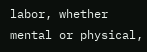labor, whether mental or physical,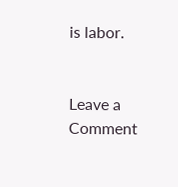is labor.


Leave a Comment